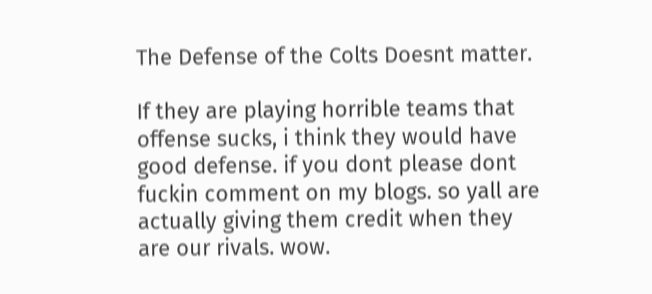The Defense of the Colts Doesnt matter.

If they are playing horrible teams that offense sucks, i think they would have good defense. if you dont please dont fuckin comment on my blogs. so yall are actually giving them credit when they are our rivals. wow.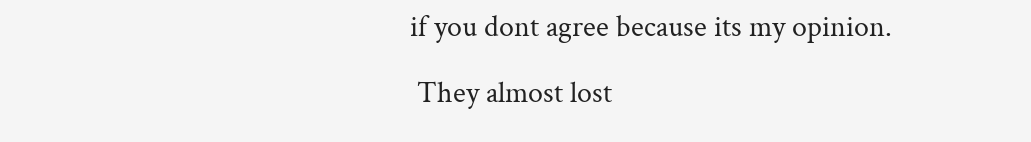if you dont agree because its my opinion.

 They almost lost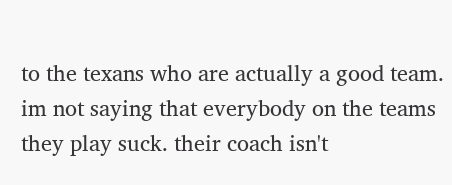to the texans who are actually a good team. im not saying that everybody on the teams they play suck. their coach isn't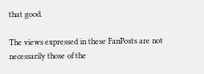that good.

The views expressed in these FanPosts are not necessarily those of the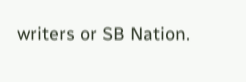writers or SB Nation.